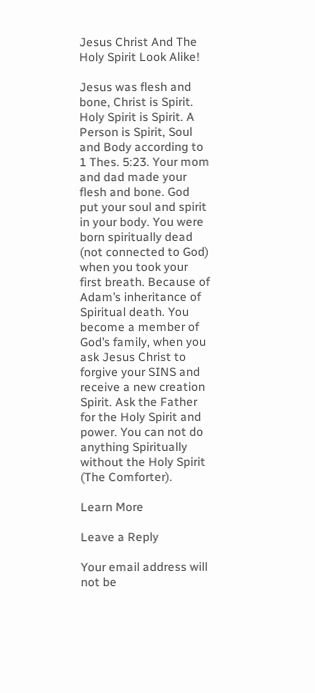Jesus Christ And The Holy Spirit Look Alike!

Jesus was flesh and bone, Christ is Spirit. Holy Spirit is Spirit. A Person is Spirit, Soul and Body according to 1 Thes. 5:23. Your mom and dad made your flesh and bone. God put your soul and spirit in your body. You were born spiritually dead (not connected to God) when you took your first breath. Because of Adam’s inheritance of Spiritual death. You become a member of God’s family, when you ask Jesus Christ to forgive your SINS and receive a new creation Spirit. Ask the Father for the Holy Spirit and power. You can not do anything Spiritually without the Holy Spirit (The Comforter).

Learn More

Leave a Reply

Your email address will not be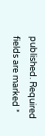published. Required fields are marked *